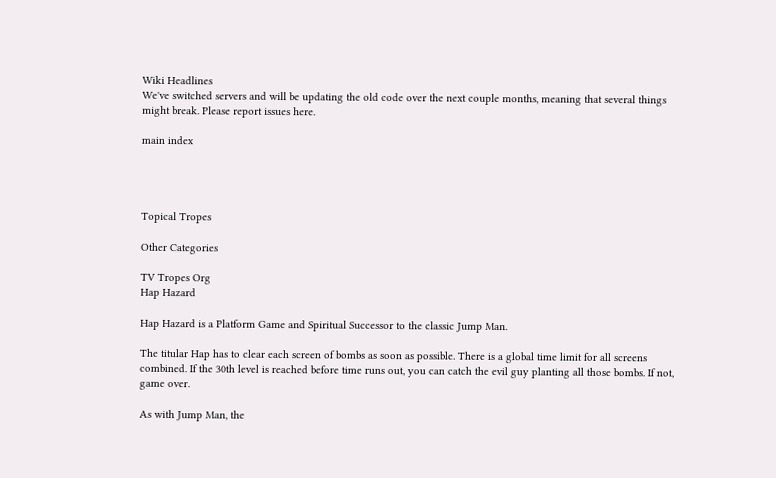Wiki Headlines
We've switched servers and will be updating the old code over the next couple months, meaning that several things might break. Please report issues here.

main index




Topical Tropes

Other Categories

TV Tropes Org
Hap Hazard

Hap Hazard is a Platform Game and Spiritual Successor to the classic Jump Man.

The titular Hap has to clear each screen of bombs as soon as possible. There is a global time limit for all screens combined. If the 30th level is reached before time runs out, you can catch the evil guy planting all those bombs. If not, game over.

As with Jump Man, the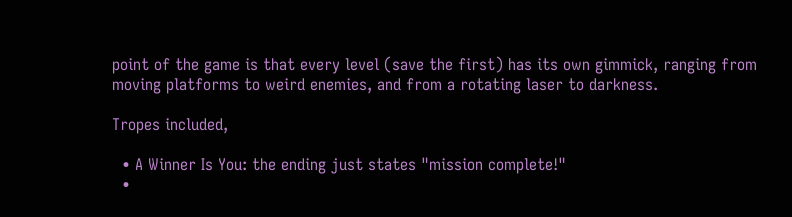point of the game is that every level (save the first) has its own gimmick, ranging from moving platforms to weird enemies, and from a rotating laser to darkness.

Tropes included,

  • A Winner Is You: the ending just states "mission complete!"
  •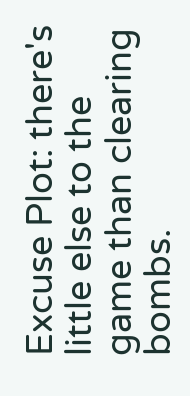Excuse Plot: there's little else to the game than clearing bombs.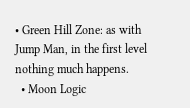• Green Hill Zone: as with Jump Man, in the first level nothing much happens.
  • Moon Logic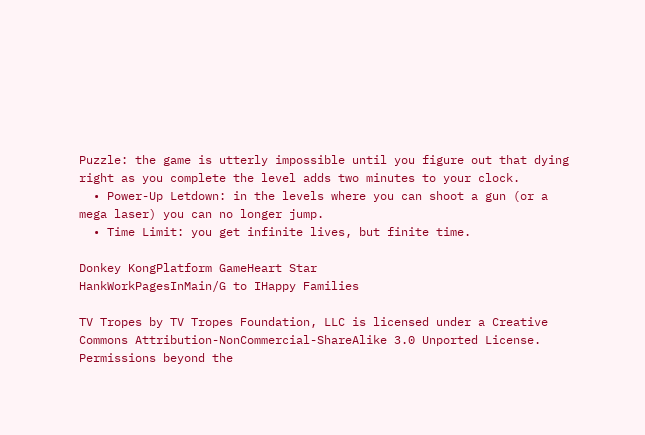Puzzle: the game is utterly impossible until you figure out that dying right as you complete the level adds two minutes to your clock.
  • Power-Up Letdown: in the levels where you can shoot a gun (or a mega laser) you can no longer jump.
  • Time Limit: you get infinite lives, but finite time.

Donkey KongPlatform GameHeart Star
HankWorkPagesInMain/G to IHappy Families

TV Tropes by TV Tropes Foundation, LLC is licensed under a Creative Commons Attribution-NonCommercial-ShareAlike 3.0 Unported License.
Permissions beyond the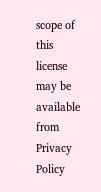scope of this license may be available from
Privacy Policy